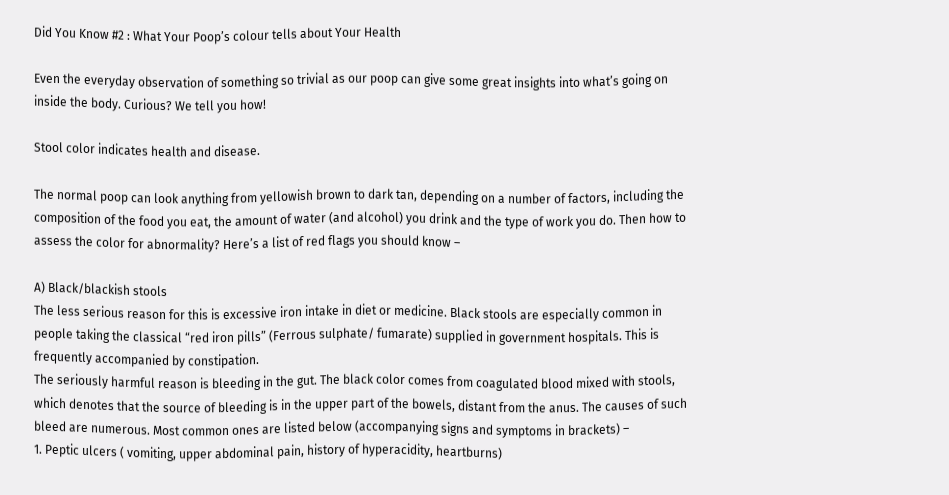Did You Know #2 : What Your Poop’s colour tells about Your Health

Even the everyday observation of something so trivial as our poop can give some great insights into what’s going on inside the body. Curious? We tell you how!

Stool color indicates health and disease.

The normal poop can look anything from yellowish brown to dark tan, depending on a number of factors, including the composition of the food you eat, the amount of water (and alcohol) you drink and the type of work you do. Then how to assess the color for abnormality? Here’s a list of red flags you should know –

A) Black/blackish stools
The less serious reason for this is excessive iron intake in diet or medicine. Black stools are especially common in people taking the classical “red iron pills” (Ferrous sulphate/ fumarate) supplied in government hospitals. This is frequently accompanied by constipation.
The seriously harmful reason is bleeding in the gut. The black color comes from coagulated blood mixed with stools, which denotes that the source of bleeding is in the upper part of the bowels, distant from the anus. The causes of such bleed are numerous. Most common ones are listed below (accompanying signs and symptoms in brackets) –
1. Peptic ulcers ( vomiting, upper abdominal pain, history of hyperacidity, heartburns)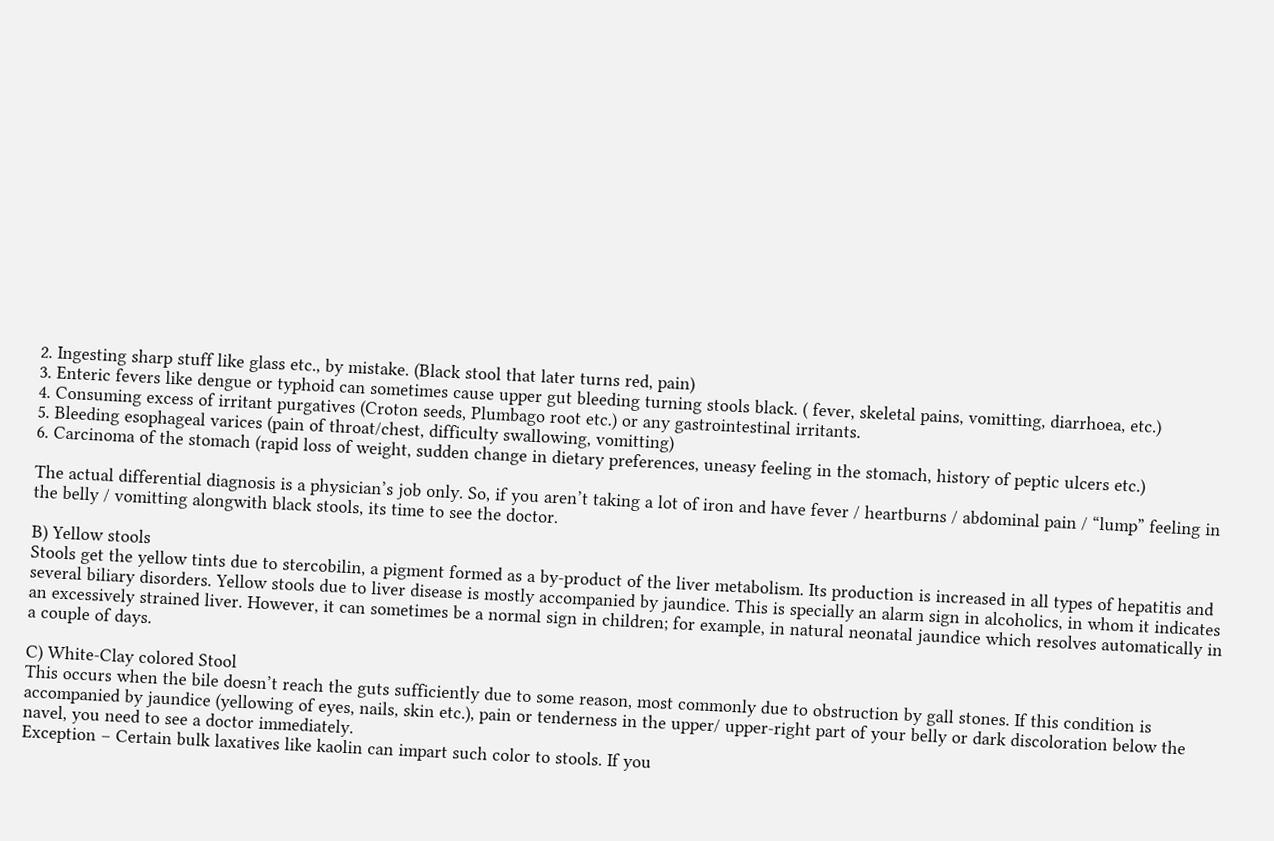2. Ingesting sharp stuff like glass etc., by mistake. (Black stool that later turns red, pain)
3. Enteric fevers like dengue or typhoid can sometimes cause upper gut bleeding turning stools black. ( fever, skeletal pains, vomitting, diarrhoea, etc.)
4. Consuming excess of irritant purgatives (Croton seeds, Plumbago root etc.) or any gastrointestinal irritants.
5. Bleeding esophageal varices (pain of throat/chest, difficulty swallowing, vomitting)
6. Carcinoma of the stomach (rapid loss of weight, sudden change in dietary preferences, uneasy feeling in the stomach, history of peptic ulcers etc.)

The actual differential diagnosis is a physician’s job only. So, if you aren’t taking a lot of iron and have fever / heartburns / abdominal pain / “lump” feeling in the belly / vomitting alongwith black stools, its time to see the doctor.

B) Yellow stools
Stools get the yellow tints due to stercobilin, a pigment formed as a by-product of the liver metabolism. Its production is increased in all types of hepatitis and several biliary disorders. Yellow stools due to liver disease is mostly accompanied by jaundice. This is specially an alarm sign in alcoholics, in whom it indicates an excessively strained liver. However, it can sometimes be a normal sign in children; for example, in natural neonatal jaundice which resolves automatically in a couple of days.

C) White-Clay colored Stool
This occurs when the bile doesn’t reach the guts sufficiently due to some reason, most commonly due to obstruction by gall stones. If this condition is accompanied by jaundice (yellowing of eyes, nails, skin etc.), pain or tenderness in the upper/ upper-right part of your belly or dark discoloration below the navel, you need to see a doctor immediately.
Exception – Certain bulk laxatives like kaolin can impart such color to stools. If you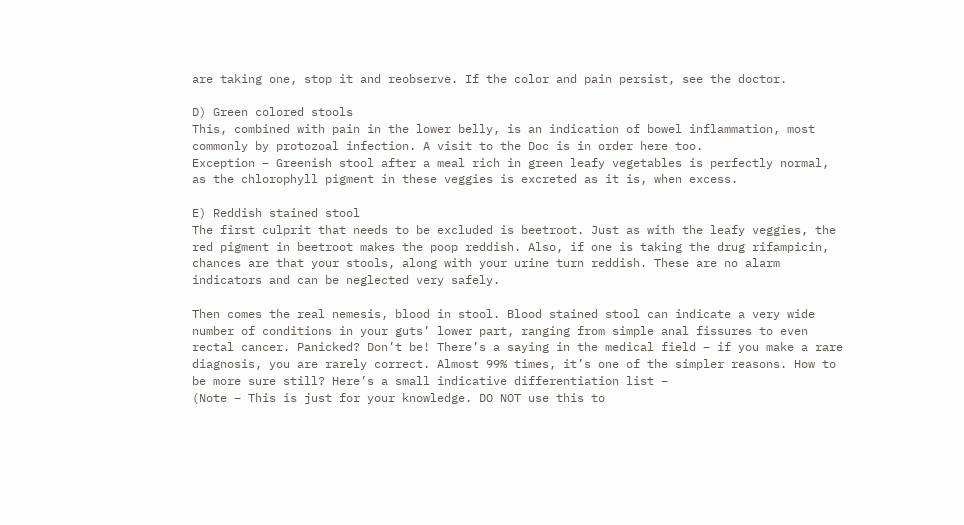are taking one, stop it and reobserve. If the color and pain persist, see the doctor.

D) Green colored stools
This, combined with pain in the lower belly, is an indication of bowel inflammation, most commonly by protozoal infection. A visit to the Doc is in order here too.
Exception – Greenish stool after a meal rich in green leafy vegetables is perfectly normal, as the chlorophyll pigment in these veggies is excreted as it is, when excess.

E) Reddish stained stool
The first culprit that needs to be excluded is beetroot. Just as with the leafy veggies, the red pigment in beetroot makes the poop reddish. Also, if one is taking the drug rifampicin, chances are that your stools, along with your urine turn reddish. These are no alarm indicators and can be neglected very safely.

Then comes the real nemesis, blood in stool. Blood stained stool can indicate a very wide number of conditions in your guts’ lower part, ranging from simple anal fissures to even rectal cancer. Panicked? Don’t be! There’s a saying in the medical field – if you make a rare diagnosis, you are rarely correct. Almost 99% times, it’s one of the simpler reasons. How to be more sure still? Here’s a small indicative differentiation list –
(Note – This is just for your knowledge. DO NOT use this to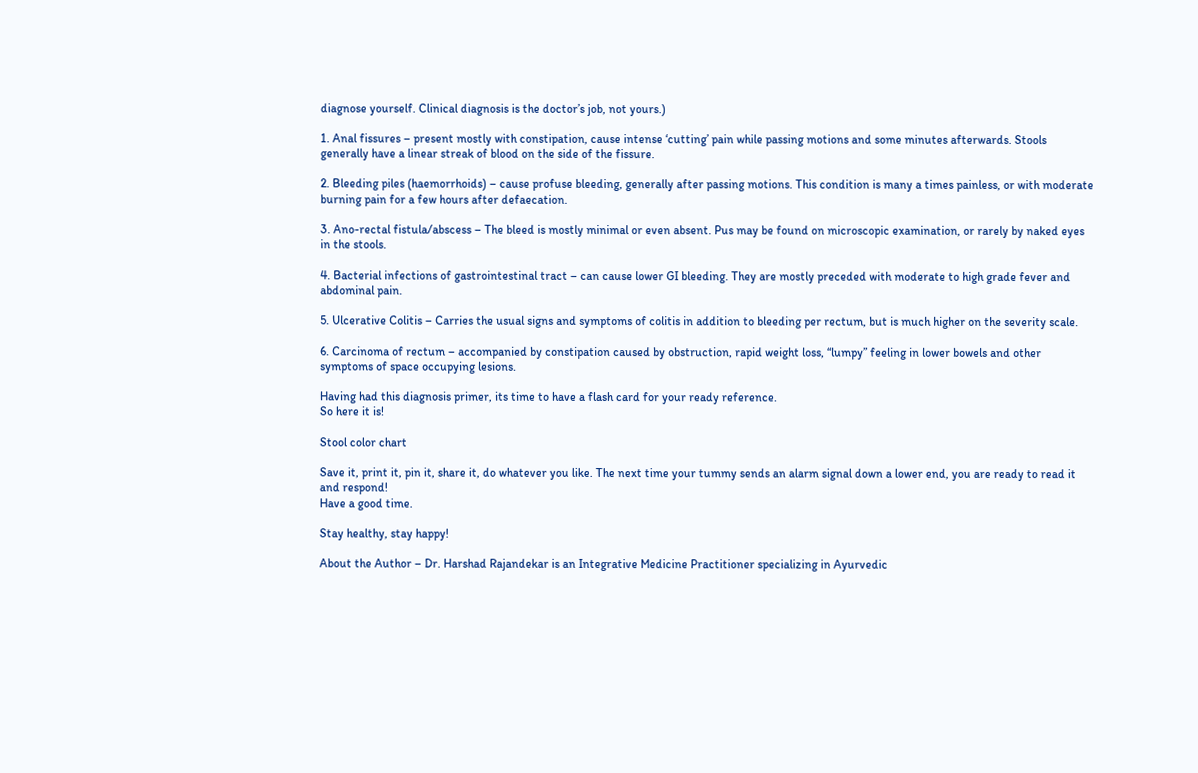diagnose yourself. Clinical diagnosis is the doctor’s job, not yours.)

1. Anal fissures – present mostly with constipation, cause intense ‘cutting’ pain while passing motions and some minutes afterwards. Stools generally have a linear streak of blood on the side of the fissure.

2. Bleeding piles (haemorrhoids) – cause profuse bleeding, generally after passing motions. This condition is many a times painless, or with moderate burning pain for a few hours after defaecation.

3. Ano-rectal fistula/abscess – The bleed is mostly minimal or even absent. Pus may be found on microscopic examination, or rarely by naked eyes in the stools.

4. Bacterial infections of gastrointestinal tract – can cause lower GI bleeding. They are mostly preceded with moderate to high grade fever and abdominal pain.

5. Ulcerative Colitis – Carries the usual signs and symptoms of colitis in addition to bleeding per rectum, but is much higher on the severity scale.

6. Carcinoma of rectum – accompanied by constipation caused by obstruction, rapid weight loss, “lumpy” feeling in lower bowels and other symptoms of space occupying lesions.

Having had this diagnosis primer, its time to have a flash card for your ready reference.
So here it is!

Stool color chart

Save it, print it, pin it, share it, do whatever you like. The next time your tummy sends an alarm signal down a lower end, you are ready to read it and respond!
Have a good time.

Stay healthy, stay happy!

About the Author – Dr. Harshad Rajandekar is an Integrative Medicine Practitioner specializing in Ayurvedic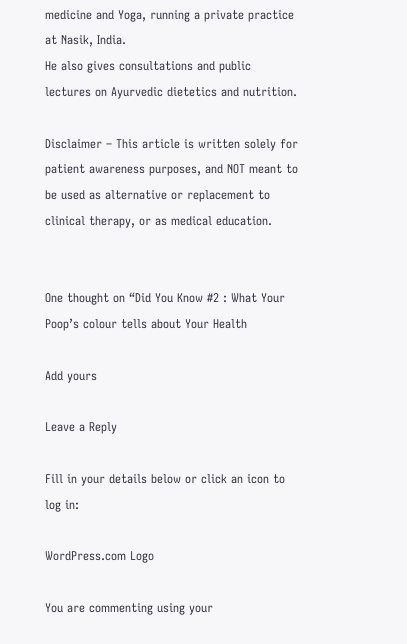medicine and Yoga, running a private practice at Nasik, India.
He also gives consultations and public lectures on Ayurvedic dietetics and nutrition.

Disclaimer – This article is written solely for patient awareness purposes, and NOT meant to be used as alternative or replacement to clinical therapy, or as medical education.


One thought on “Did You Know #2 : What Your Poop’s colour tells about Your Health

Add yours

Leave a Reply

Fill in your details below or click an icon to log in:

WordPress.com Logo

You are commenting using your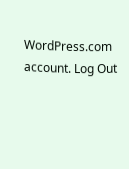WordPress.com account. Log Out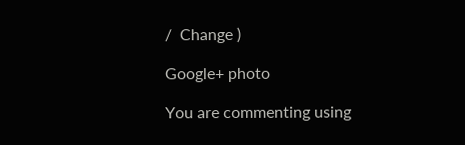/  Change )

Google+ photo

You are commenting using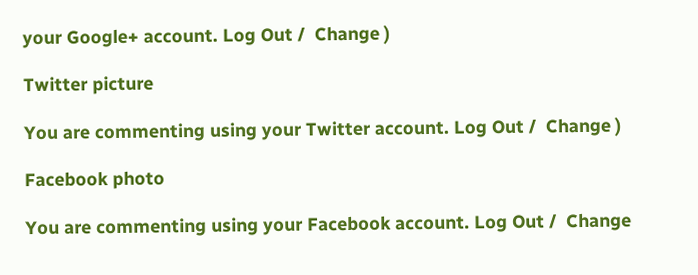your Google+ account. Log Out /  Change )

Twitter picture

You are commenting using your Twitter account. Log Out /  Change )

Facebook photo

You are commenting using your Facebook account. Log Out /  Change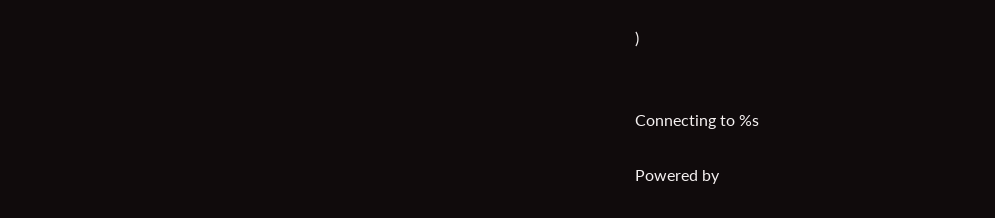)


Connecting to %s

Powered by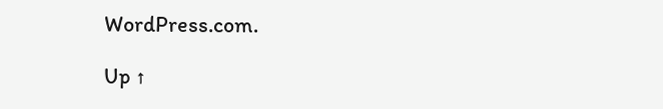WordPress.com.

Up ↑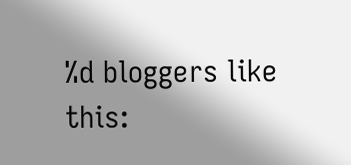%d bloggers like this: